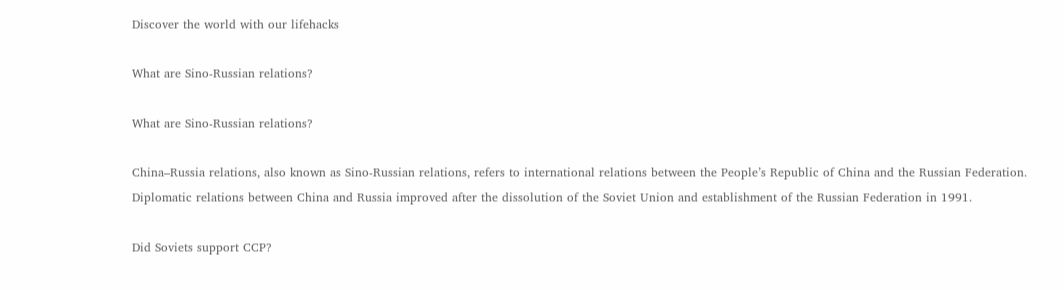Discover the world with our lifehacks

What are Sino-Russian relations?

What are Sino-Russian relations?

China–Russia relations, also known as Sino-Russian relations, refers to international relations between the People’s Republic of China and the Russian Federation. Diplomatic relations between China and Russia improved after the dissolution of the Soviet Union and establishment of the Russian Federation in 1991.

Did Soviets support CCP?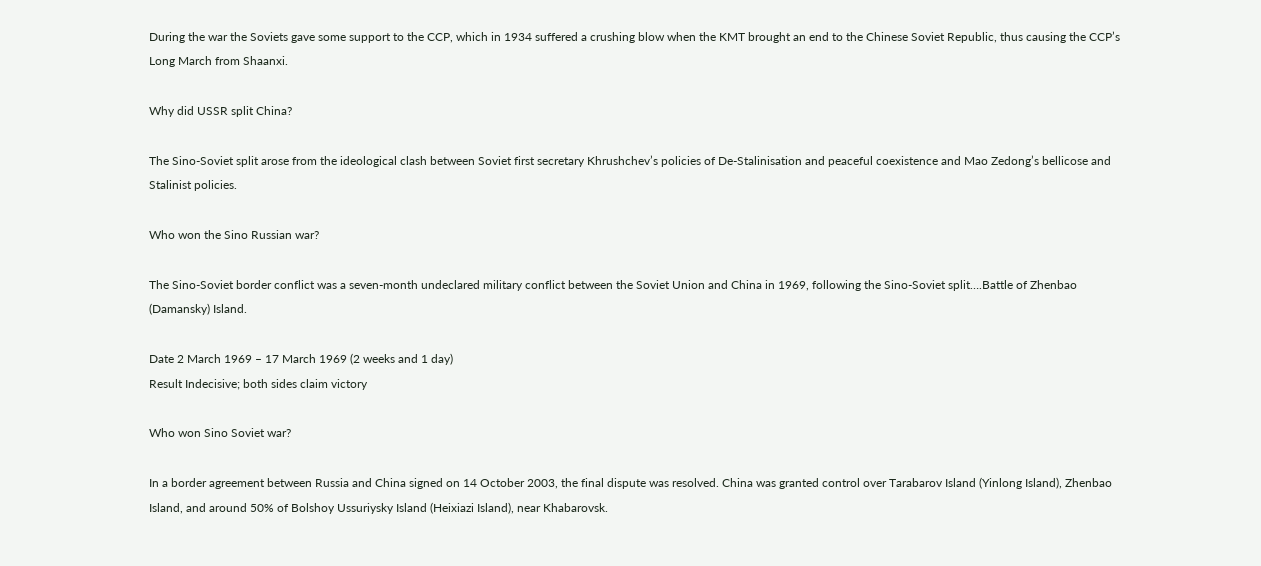During the war the Soviets gave some support to the CCP, which in 1934 suffered a crushing blow when the KMT brought an end to the Chinese Soviet Republic, thus causing the CCP’s Long March from Shaanxi.

Why did USSR split China?

The Sino-Soviet split arose from the ideological clash between Soviet first secretary Khrushchev’s policies of De-Stalinisation and peaceful coexistence and Mao Zedong’s bellicose and Stalinist policies.

Who won the Sino Russian war?

The Sino-Soviet border conflict was a seven-month undeclared military conflict between the Soviet Union and China in 1969, following the Sino-Soviet split….Battle of Zhenbao (Damansky) Island.

Date 2 March 1969 – 17 March 1969 (2 weeks and 1 day)
Result Indecisive; both sides claim victory

Who won Sino Soviet war?

In a border agreement between Russia and China signed on 14 October 2003, the final dispute was resolved. China was granted control over Tarabarov Island (Yinlong Island), Zhenbao Island, and around 50% of Bolshoy Ussuriysky Island (Heixiazi Island), near Khabarovsk.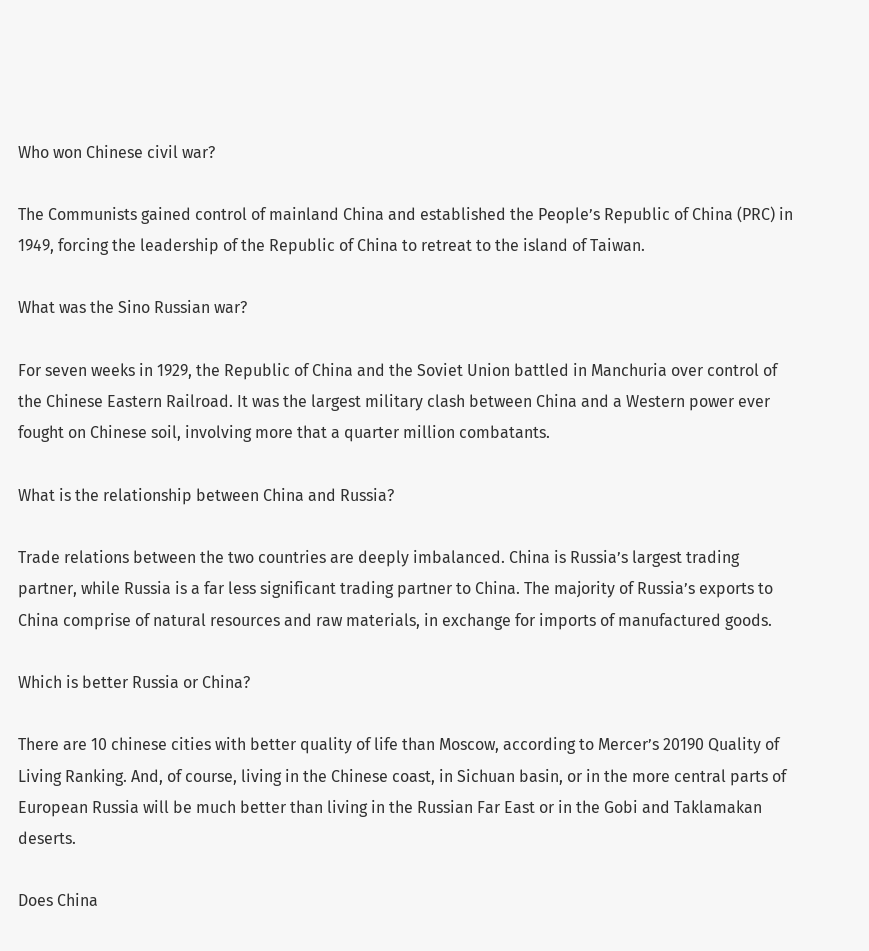Who won Chinese civil war?

The Communists gained control of mainland China and established the People’s Republic of China (PRC) in 1949, forcing the leadership of the Republic of China to retreat to the island of Taiwan.

What was the Sino Russian war?

For seven weeks in 1929, the Republic of China and the Soviet Union battled in Manchuria over control of the Chinese Eastern Railroad. It was the largest military clash between China and a Western power ever fought on Chinese soil, involving more that a quarter million combatants.

What is the relationship between China and Russia?

Trade relations between the two countries are deeply imbalanced. China is Russia’s largest trading partner, while Russia is a far less significant trading partner to China. The majority of Russia’s exports to China comprise of natural resources and raw materials, in exchange for imports of manufactured goods.

Which is better Russia or China?

There are 10 chinese cities with better quality of life than Moscow, according to Mercer’s 20190 Quality of Living Ranking. And, of course, living in the Chinese coast, in Sichuan basin, or in the more central parts of European Russia will be much better than living in the Russian Far East or in the Gobi and Taklamakan deserts.

Does China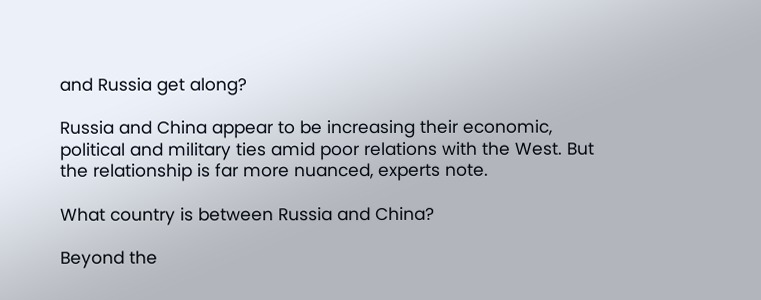and Russia get along?

Russia and China appear to be increasing their economic, political and military ties amid poor relations with the West. But the relationship is far more nuanced, experts note.

What country is between Russia and China?

Beyond the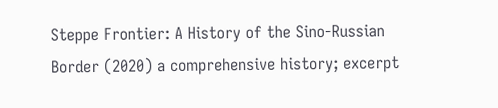Steppe Frontier: A History of the Sino-Russian Border (2020) a comprehensive history; excerpt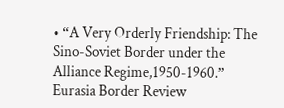• “A Very Orderly Friendship: The Sino-Soviet Border under the Alliance Regime,1950-1960.” Eurasia Border Review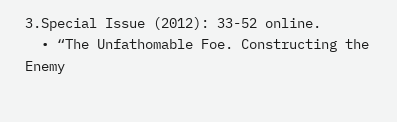3.Special Issue (2012): 33-52 online.
  • “The Unfathomable Foe. Constructing the Enemy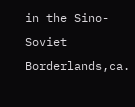in the Sino-Soviet Borderlands,ca.